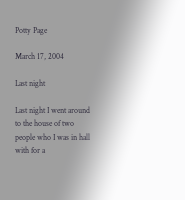Potty Page

March 17, 2004

Last night

Last night I went around to the house of two people who I was in hall with for a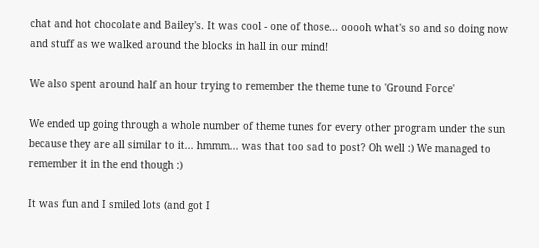chat and hot chocolate and Bailey's. It was cool - one of those... ooooh what's so and so doing now and stuff as we walked around the blocks in hall in our mind!

We also spent around half an hour trying to remember the theme tune to 'Ground Force'

We ended up going through a whole number of theme tunes for every other program under the sun because they are all similar to it... hmmm... was that too sad to post? Oh well :) We managed to remember it in the end though :)

It was fun and I smiled lots (and got I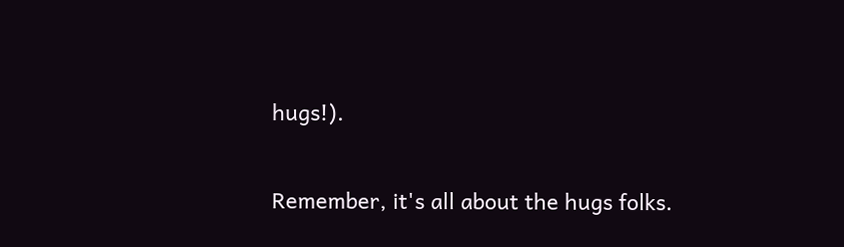hugs!).


Remember, it's all about the hugs folks.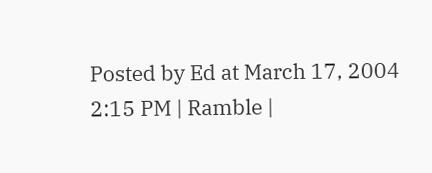Posted by Ed at March 17, 2004 2:15 PM | Ramble |